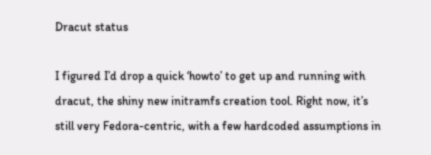Dracut status

I figured I’d drop a quick ‘howto’ to get up and running with dracut, the shiny new initramfs creation tool. Right now, it’s still very Fedora-centric, with a few hardcoded assumptions in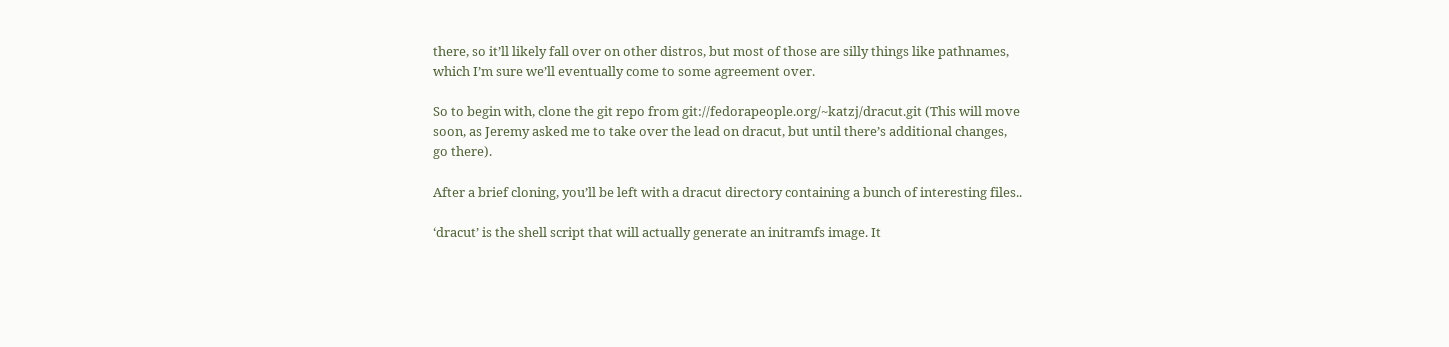there, so it’ll likely fall over on other distros, but most of those are silly things like pathnames, which I’m sure we’ll eventually come to some agreement over.

So to begin with, clone the git repo from git://fedorapeople.org/~katzj/dracut.git (This will move soon, as Jeremy asked me to take over the lead on dracut, but until there’s additional changes, go there).

After a brief cloning, you’ll be left with a dracut directory containing a bunch of interesting files..

‘dracut’ is the shell script that will actually generate an initramfs image. It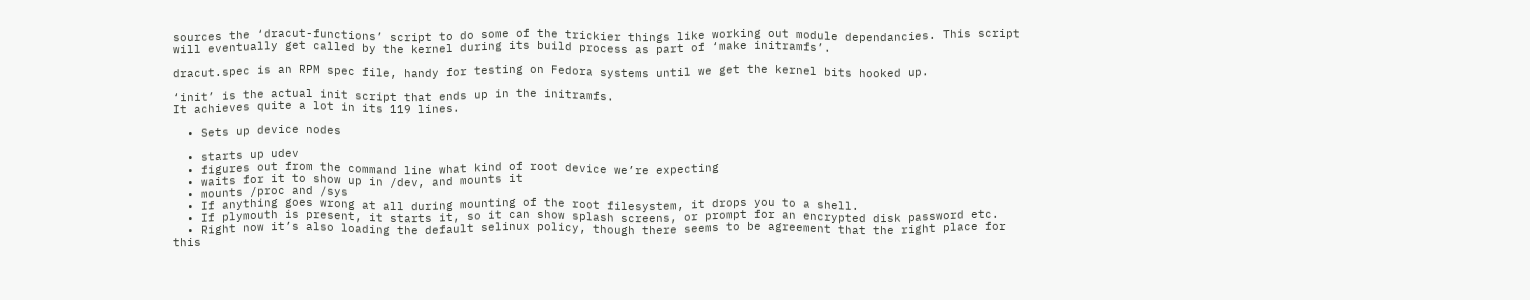sources the ‘dracut-functions’ script to do some of the trickier things like working out module dependancies. This script will eventually get called by the kernel during its build process as part of ‘make initramfs’.

dracut.spec is an RPM spec file, handy for testing on Fedora systems until we get the kernel bits hooked up.

‘init’ is the actual init script that ends up in the initramfs.
It achieves quite a lot in its 119 lines.

  • Sets up device nodes

  • starts up udev
  • figures out from the command line what kind of root device we’re expecting
  • waits for it to show up in /dev, and mounts it
  • mounts /proc and /sys
  • If anything goes wrong at all during mounting of the root filesystem, it drops you to a shell.
  • If plymouth is present, it starts it, so it can show splash screens, or prompt for an encrypted disk password etc.
  • Right now it’s also loading the default selinux policy, though there seems to be agreement that the right place for this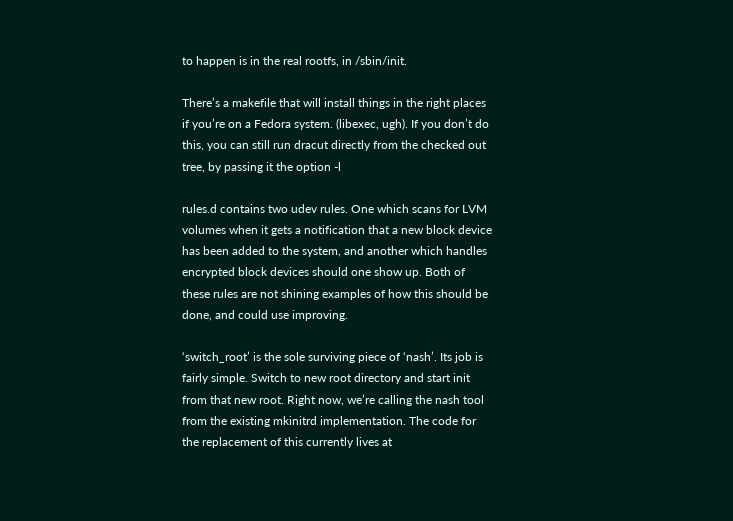to happen is in the real rootfs, in /sbin/init.

There’s a makefile that will install things in the right places if you’re on a Fedora system. (libexec, ugh). If you don’t do this, you can still run dracut directly from the checked out tree, by passing it the option -l

rules.d contains two udev rules. One which scans for LVM volumes when it gets a notification that a new block device has been added to the system, and another which handles encrypted block devices should one show up. Both of these rules are not shining examples of how this should be done, and could use improving.

‘switch_root’ is the sole surviving piece of ‘nash’. Its job is fairly simple. Switch to new root directory and start init from that new root. Right now, we’re calling the nash tool from the existing mkinitrd implementation. The code for the replacement of this currently lives at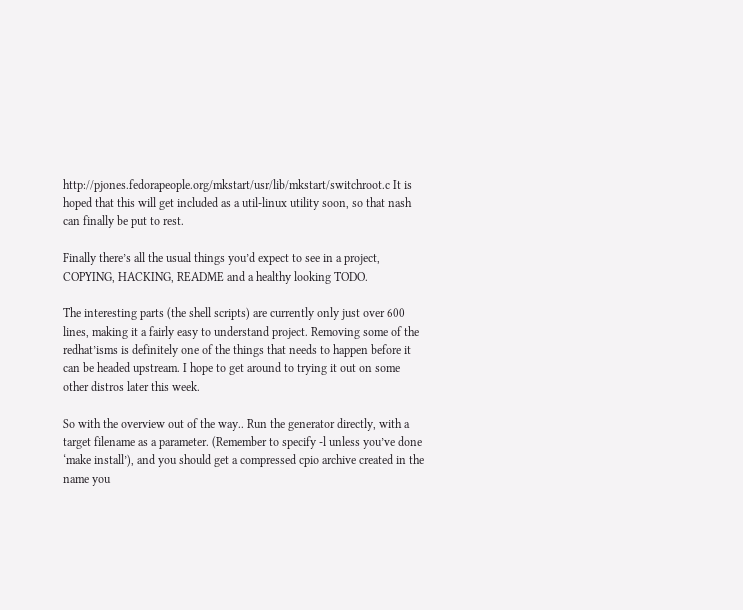http://pjones.fedorapeople.org/mkstart/usr/lib/mkstart/switchroot.c It is hoped that this will get included as a util-linux utility soon, so that nash can finally be put to rest.

Finally there’s all the usual things you’d expect to see in a project, COPYING, HACKING, README and a healthy looking TODO.

The interesting parts (the shell scripts) are currently only just over 600 lines, making it a fairly easy to understand project. Removing some of the redhat’isms is definitely one of the things that needs to happen before it can be headed upstream. I hope to get around to trying it out on some other distros later this week.

So with the overview out of the way.. Run the generator directly, with a target filename as a parameter. (Remember to specify -l unless you’ve done ‘make install’), and you should get a compressed cpio archive created in the name you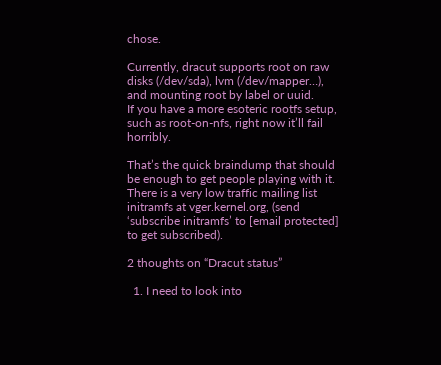chose.

Currently, dracut supports root on raw disks (/dev/sda), lvm (/dev/mapper…), and mounting root by label or uuid.
If you have a more esoteric rootfs setup, such as root-on-nfs, right now it’ll fail horribly.

That’s the quick braindump that should be enough to get people playing with it. There is a very low traffic mailing list initramfs at vger.kernel.org, (send ‘subscribe initramfs’ to [email protected] to get subscribed).

2 thoughts on “Dracut status”

  1. I need to look into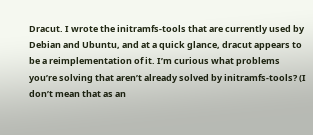Dracut. I wrote the initramfs-tools that are currently used by Debian and Ubuntu, and at a quick glance, dracut appears to be a reimplementation of it. I’m curious what problems you’re solving that aren’t already solved by initramfs-tools? (I don’t mean that as an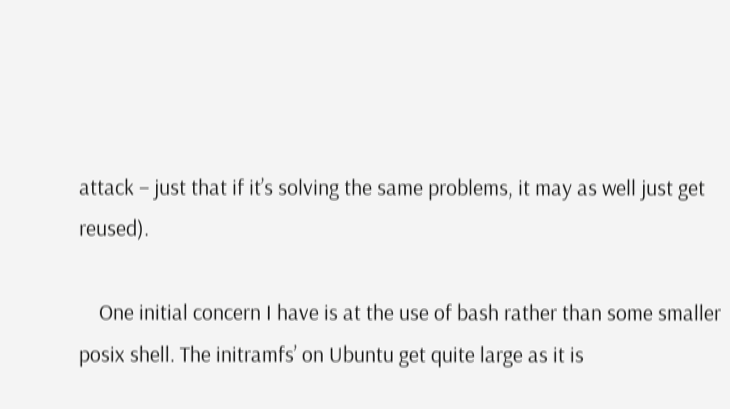attack – just that if it’s solving the same problems, it may as well just get reused).

    One initial concern I have is at the use of bash rather than some smaller posix shell. The initramfs’ on Ubuntu get quite large as it is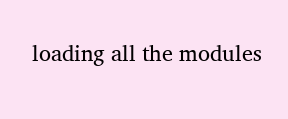loading all the modules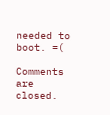needed to boot. =(

Comments are closed.